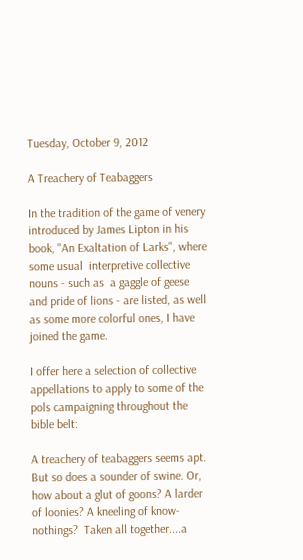Tuesday, October 9, 2012

A Treachery of Teabaggers

In the tradition of the game of venery introduced by James Lipton in his book, "An Exaltation of Larks", where some usual  interpretive collective nouns - such as  a gaggle of geese and pride of lions - are listed, as well as some more colorful ones, I have joined the game.

I offer here a selection of collective appellations to apply to some of the pols campaigning throughout the bible belt:

A treachery of teabaggers seems apt.  But so does a sounder of swine. Or, how about a glut of goons? A larder of loonies? A kneeling of know-nothings?  Taken all together....a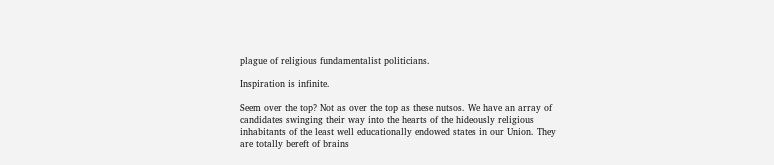plague of religious fundamentalist politicians.

Inspiration is infinite.

Seem over the top? Not as over the top as these nutsos. We have an array of candidates swinging their way into the hearts of the hideously religious inhabitants of the least well educationally endowed states in our Union. They are totally bereft of brains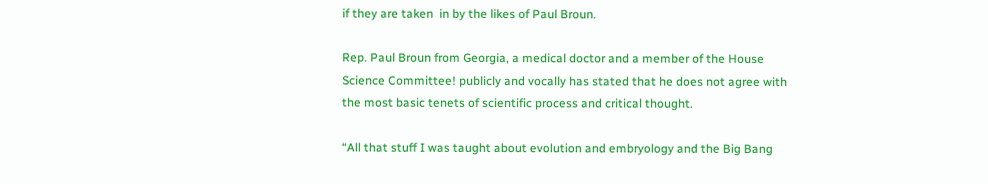if they are taken  in by the likes of Paul Broun.

Rep. Paul Broun from Georgia, a medical doctor and a member of the House Science Committee! publicly and vocally has stated that he does not agree with the most basic tenets of scientific process and critical thought.

“All that stuff I was taught about evolution and embryology and the Big Bang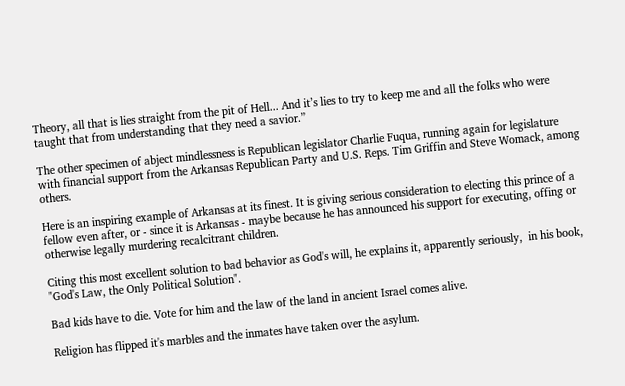Theory, all that is lies straight from the pit of Hell... And it’s lies to try to keep me and all the folks who were taught that from understanding that they need a savior.”

The other specimen of abject mindlessness is Republican legislator Charlie Fuqua, running again for legislature with financial support from the Arkansas Republican Party and U.S. Reps. Tim Griffin and Steve Womack, among others.

Here is an inspiring example of Arkansas at its finest. It is giving serious consideration to electing this prince of a fellow even after, or - since it is Arkansas - maybe because he has announced his support for executing, offing or otherwise legally murdering recalcitrant children.

Citing this most excellent solution to bad behavior as God's will, he explains it, apparently seriously,  in his book, "God's Law, the Only Political Solution".

Bad kids have to die. Vote for him and the law of the land in ancient Israel comes alive.

Religion has flipped it's marbles and the inmates have taken over the asylum.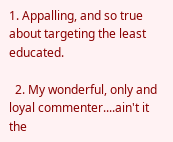1. Appalling, and so true about targeting the least educated.

  2. My wonderful, only and loyal commenter....ain't it the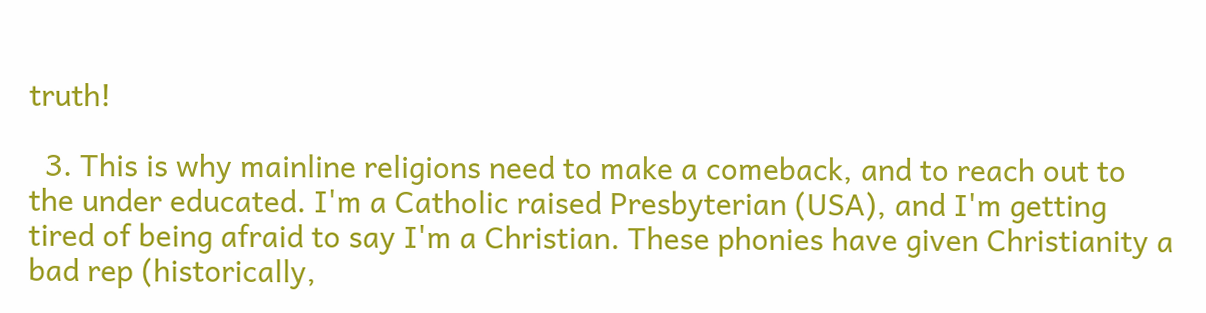truth!

  3. This is why mainline religions need to make a comeback, and to reach out to the under educated. I'm a Catholic raised Presbyterian (USA), and I'm getting tired of being afraid to say I'm a Christian. These phonies have given Christianity a bad rep (historically,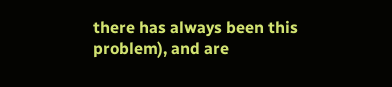there has always been this problem), and are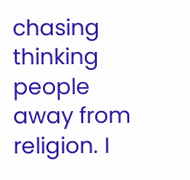chasing thinking people away from religion. I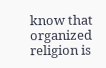know that organized religion is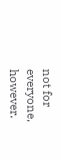not for everyone, however.